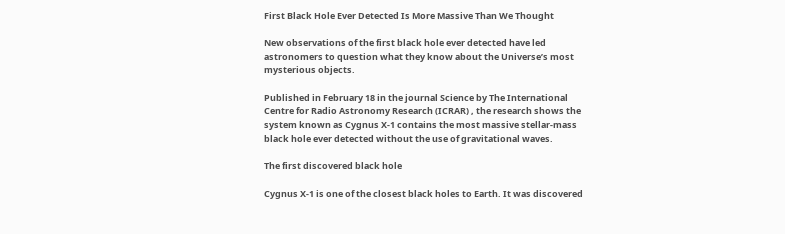First Black Hole Ever Detected Is More Massive Than We Thought

New observations of the first black hole ever detected have led astronomers to question what they know about the Universe’s most mysterious objects.

Published in February 18 in the journal Science by The International Centre for Radio Astronomy Research (ICRAR) , the research shows the system known as Cygnus X-1 contains the most massive stellar-mass black hole ever detected without the use of gravitational waves.

The first discovered black hole

Cygnus X-1 is one of the closest black holes to Earth. It was discovered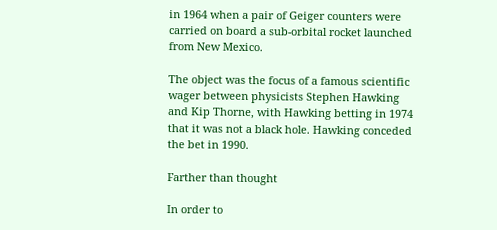in 1964 when a pair of Geiger counters were carried on board a sub-orbital rocket launched from New Mexico.

The object was the focus of a famous scientific wager between physicists Stephen Hawking and Kip Thorne, with Hawking betting in 1974 that it was not a black hole. Hawking conceded the bet in 1990.

Farther than thought

In order to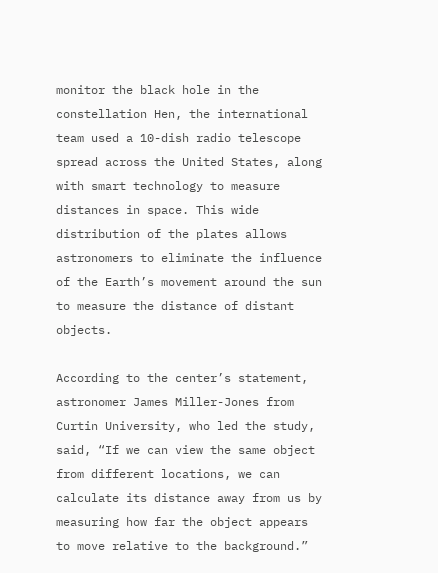monitor the black hole in the constellation Hen, the international team used a 10-dish radio telescope spread across the United States, along with smart technology to measure distances in space. This wide distribution of the plates allows astronomers to eliminate the influence of the Earth’s movement around the sun to measure the distance of distant objects.

According to the center’s statement, astronomer James Miller-Jones from Curtin University, who led the study, said, “If we can view the same object from different locations, we can calculate its distance away from us by measuring how far the object appears to move relative to the background.”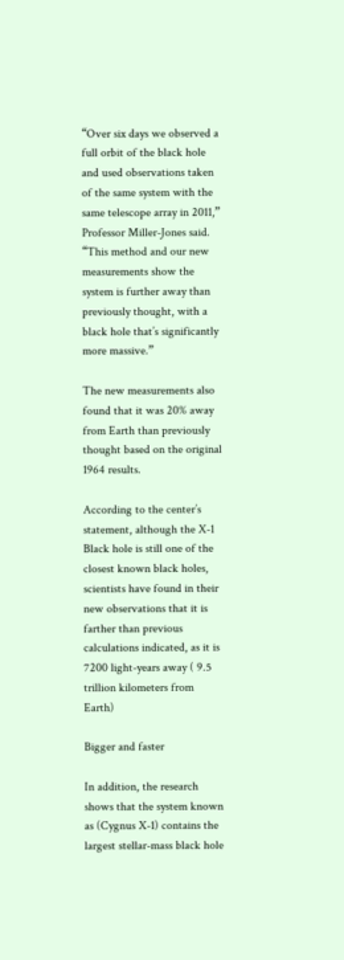“Over six days we observed a full orbit of the black hole and used observations taken of the same system with the same telescope array in 2011,” Professor Miller-Jones said. “This method and our new measurements show the system is further away than previously thought, with a black hole that’s significantly more massive.”

The new measurements also found that it was 20% away from Earth than previously thought based on the original 1964 results.

According to the center’s statement, although the X-1 Black hole is still one of the closest known black holes, scientists have found in their new observations that it is farther than previous calculations indicated, as it is 7200 light-years away ( 9.5 trillion kilometers from Earth)

Bigger and faster

In addition, the research shows that the system known as (Cygnus X-1) contains the largest stellar-mass black hole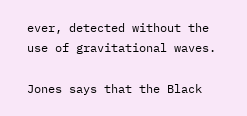ever, detected without the use of gravitational waves.

Jones says that the Black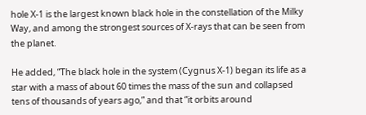hole X-1 is the largest known black hole in the constellation of the Milky Way, and among the strongest sources of X-rays that can be seen from the planet.

He added, “The black hole in the system (Cygnus X-1) began its life as a star with a mass of about 60 times the mass of the sun and collapsed tens of thousands of years ago,” and that “it orbits around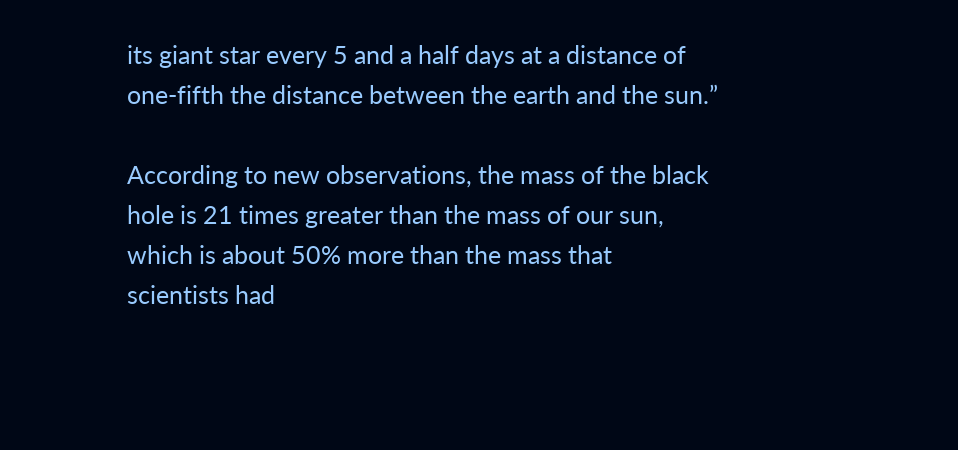its giant star every 5 and a half days at a distance of one-fifth the distance between the earth and the sun.”

According to new observations, the mass of the black hole is 21 times greater than the mass of our sun, which is about 50% more than the mass that scientists had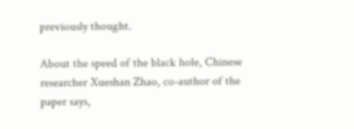previously thought.

About the speed of the black hole, Chinese researcher Xueshan Zhao, co-author of the paper says,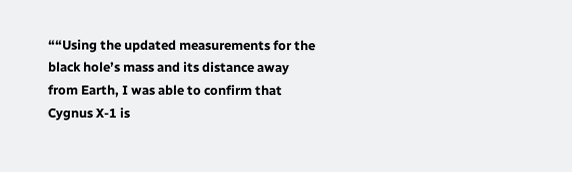““Using the updated measurements for the black hole’s mass and its distance away from Earth, I was able to confirm that Cygnus X-1 is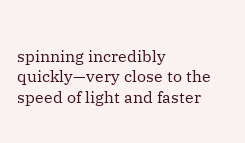spinning incredibly quickly—very close to the speed of light and faster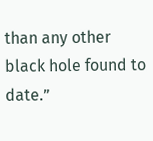than any other black hole found to date.”